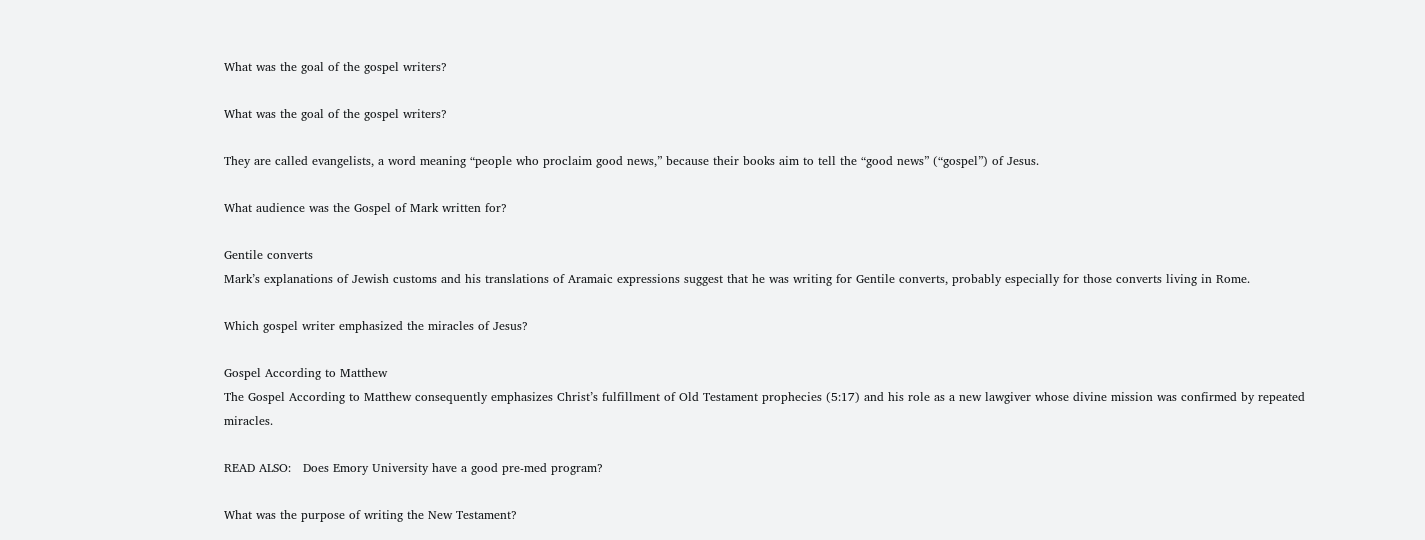What was the goal of the gospel writers?

What was the goal of the gospel writers?

They are called evangelists, a word meaning “people who proclaim good news,” because their books aim to tell the “good news” (“gospel”) of Jesus.

What audience was the Gospel of Mark written for?

Gentile converts
Mark’s explanations of Jewish customs and his translations of Aramaic expressions suggest that he was writing for Gentile converts, probably especially for those converts living in Rome.

Which gospel writer emphasized the miracles of Jesus?

Gospel According to Matthew
The Gospel According to Matthew consequently emphasizes Christ’s fulfillment of Old Testament prophecies (5:17) and his role as a new lawgiver whose divine mission was confirmed by repeated miracles.

READ ALSO:   Does Emory University have a good pre-med program?

What was the purpose of writing the New Testament?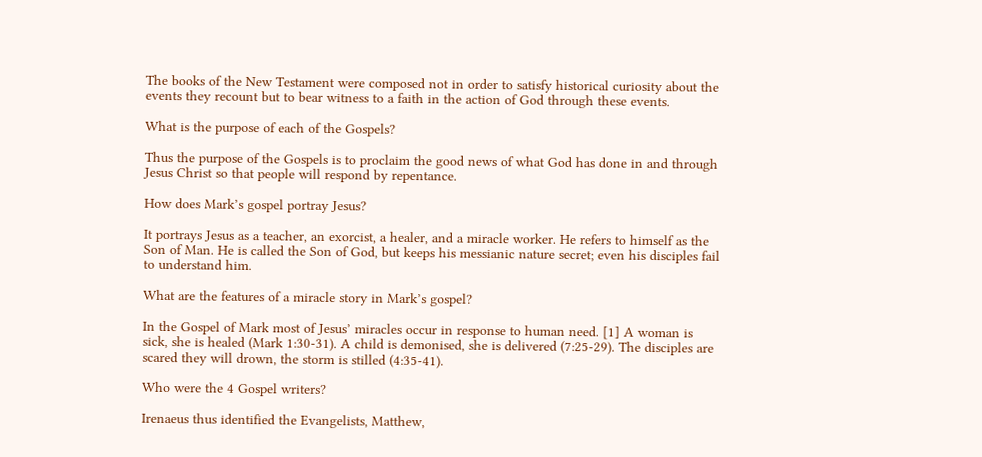The books of the New Testament were composed not in order to satisfy historical curiosity about the events they recount but to bear witness to a faith in the action of God through these events.

What is the purpose of each of the Gospels?

Thus the purpose of the Gospels is to proclaim the good news of what God has done in and through Jesus Christ so that people will respond by repentance.

How does Mark’s gospel portray Jesus?

It portrays Jesus as a teacher, an exorcist, a healer, and a miracle worker. He refers to himself as the Son of Man. He is called the Son of God, but keeps his messianic nature secret; even his disciples fail to understand him.

What are the features of a miracle story in Mark’s gospel?

In the Gospel of Mark most of Jesus’ miracles occur in response to human need. [1] A woman is sick, she is healed (Mark 1:30-31). A child is demonised, she is delivered (7:25-29). The disciples are scared they will drown, the storm is stilled (4:35-41).

Who were the 4 Gospel writers?

Irenaeus thus identified the Evangelists, Matthew,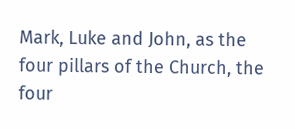Mark, Luke and John, as the four pillars of the Church, the four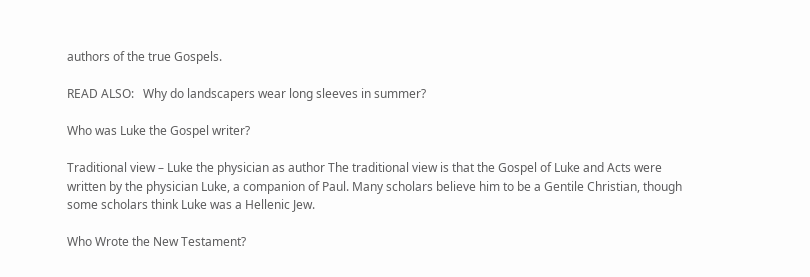authors of the true Gospels.

READ ALSO:   Why do landscapers wear long sleeves in summer?

Who was Luke the Gospel writer?

Traditional view – Luke the physician as author The traditional view is that the Gospel of Luke and Acts were written by the physician Luke, a companion of Paul. Many scholars believe him to be a Gentile Christian, though some scholars think Luke was a Hellenic Jew.

Who Wrote the New Testament?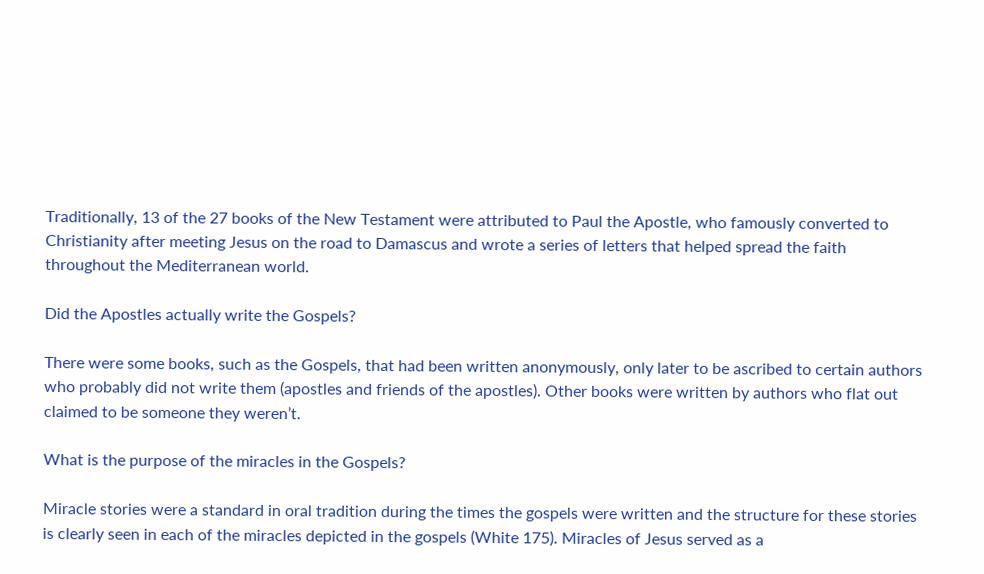Traditionally, 13 of the 27 books of the New Testament were attributed to Paul the Apostle, who famously converted to Christianity after meeting Jesus on the road to Damascus and wrote a series of letters that helped spread the faith throughout the Mediterranean world.

Did the Apostles actually write the Gospels?

There were some books, such as the Gospels, that had been written anonymously, only later to be ascribed to certain authors who probably did not write them (apostles and friends of the apostles). Other books were written by authors who flat out claimed to be someone they weren’t.

What is the purpose of the miracles in the Gospels?

Miracle stories were a standard in oral tradition during the times the gospels were written and the structure for these stories is clearly seen in each of the miracles depicted in the gospels (White 175). Miracles of Jesus served as a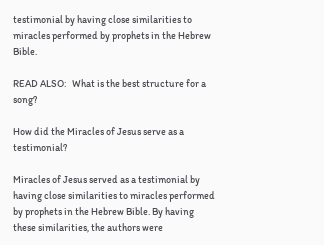testimonial by having close similarities to miracles performed by prophets in the Hebrew Bible.

READ ALSO:   What is the best structure for a song?

How did the Miracles of Jesus serve as a testimonial?

Miracles of Jesus served as a testimonial by having close similarities to miracles performed by prophets in the Hebrew Bible. By having these similarities, the authors were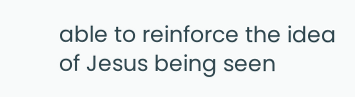able to reinforce the idea of Jesus being seen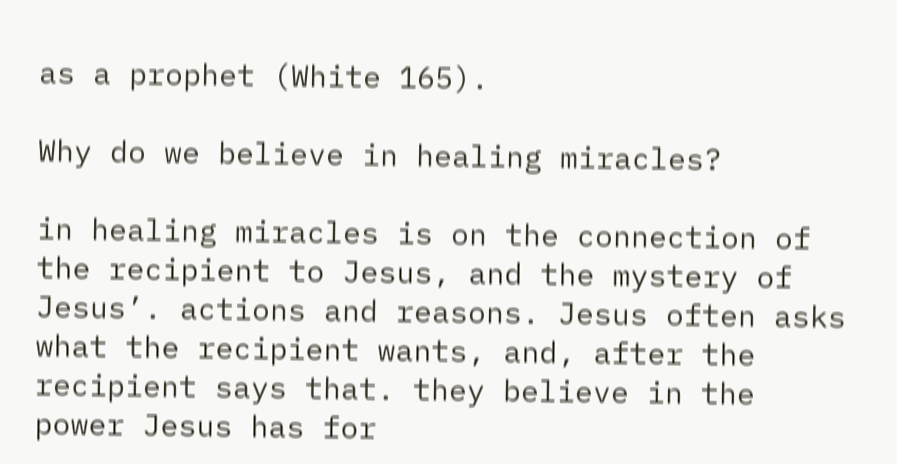as a prophet (White 165).

Why do we believe in healing miracles?

in healing miracles is on the connection of the recipient to Jesus, and the mystery of Jesus’. actions and reasons. Jesus often asks what the recipient wants, and, after the recipient says that. they believe in the power Jesus has for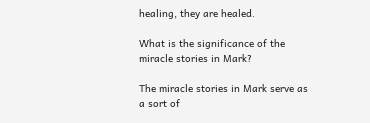healing, they are healed.

What is the significance of the miracle stories in Mark?

The miracle stories in Mark serve as a sort of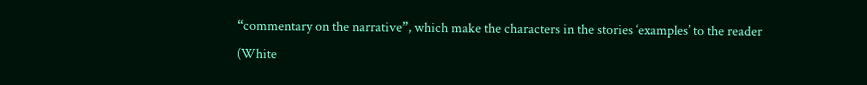“commentary on the narrative”, which make the characters in the stories ‘examples’ to the reader (White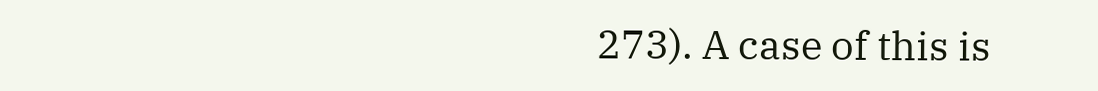273). A case of this is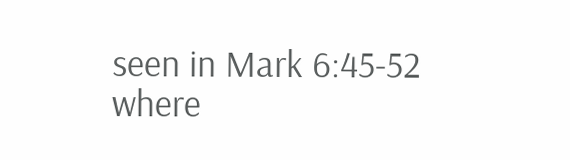seen in Mark 6:45-52 where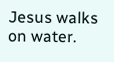Jesus walks on water.